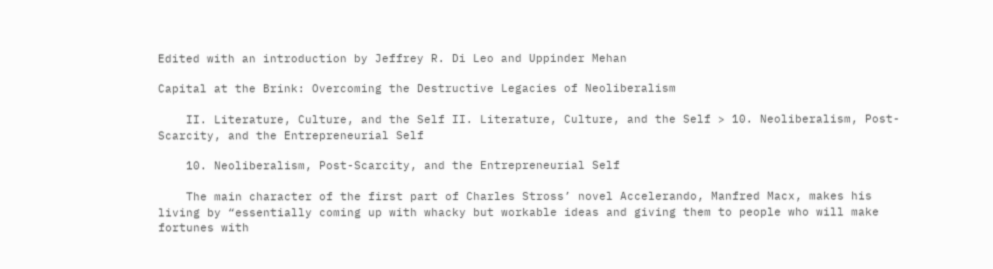Edited with an introduction by Jeffrey R. Di Leo and Uppinder Mehan

Capital at the Brink: Overcoming the Destructive Legacies of Neoliberalism

    II. Literature, Culture, and the Self II. Literature, Culture, and the Self > 10. Neoliberalism, Post-Scarcity, and the Entrepreneurial Self

    10. Neoliberalism, Post-Scarcity, and the Entrepreneurial Self

    The main character of the first part of Charles Stross’ novel Accelerando, Manfred Macx, makes his living by “essentially coming up with whacky but workable ideas and giving them to people who will make fortunes with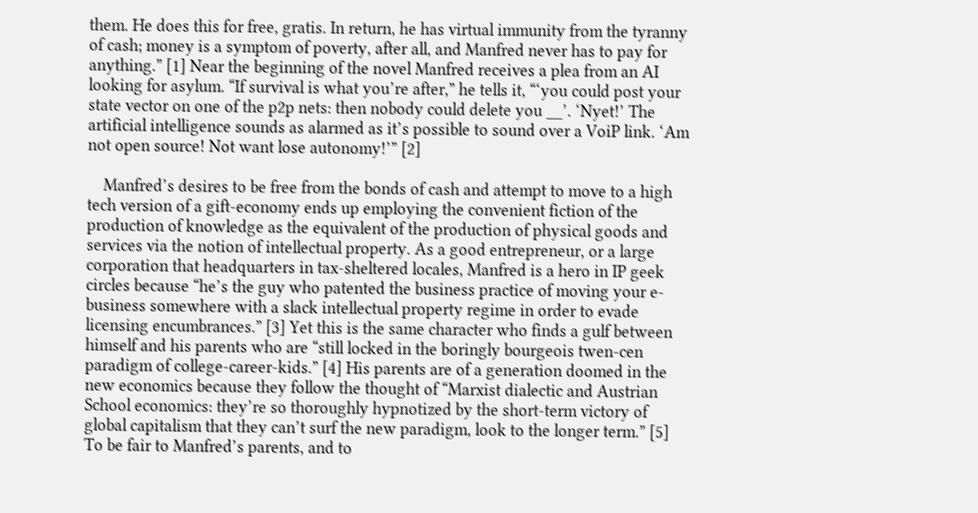them. He does this for free, gratis. In return, he has virtual immunity from the tyranny of cash; money is a symptom of poverty, after all, and Manfred never has to pay for anything.” [1] Near the beginning of the novel Manfred receives a plea from an AI looking for asylum. “If survival is what you’re after,” he tells it, “‘you could post your state vector on one of the p2p nets: then nobody could delete you __’. ‘Nyet!’ The artificial intelligence sounds as alarmed as it’s possible to sound over a VoiP link. ‘Am not open source! Not want lose autonomy!’” [2]

    Manfred’s desires to be free from the bonds of cash and attempt to move to a high tech version of a gift-economy ends up employing the convenient fiction of the production of knowledge as the equivalent of the production of physical goods and services via the notion of intellectual property. As a good entrepreneur, or a large corporation that headquarters in tax-sheltered locales, Manfred is a hero in IP geek circles because “he’s the guy who patented the business practice of moving your e-business somewhere with a slack intellectual property regime in order to evade licensing encumbrances.” [3] Yet this is the same character who finds a gulf between himself and his parents who are “still locked in the boringly bourgeois twen-cen paradigm of college-career-kids.” [4] His parents are of a generation doomed in the new economics because they follow the thought of “Marxist dialectic and Austrian School economics: they’re so thoroughly hypnotized by the short-term victory of global capitalism that they can’t surf the new paradigm, look to the longer term.” [5] To be fair to Manfred’s parents, and to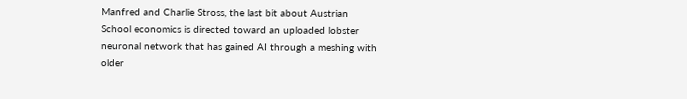Manfred and Charlie Stross, the last bit about Austrian School economics is directed toward an uploaded lobster neuronal network that has gained AI through a meshing with older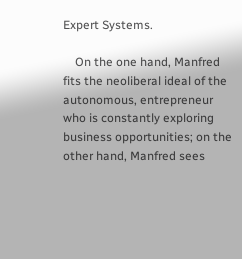Expert Systems.

    On the one hand, Manfred fits the neoliberal ideal of the autonomous, entrepreneur who is constantly exploring business opportunities; on the other hand, Manfred sees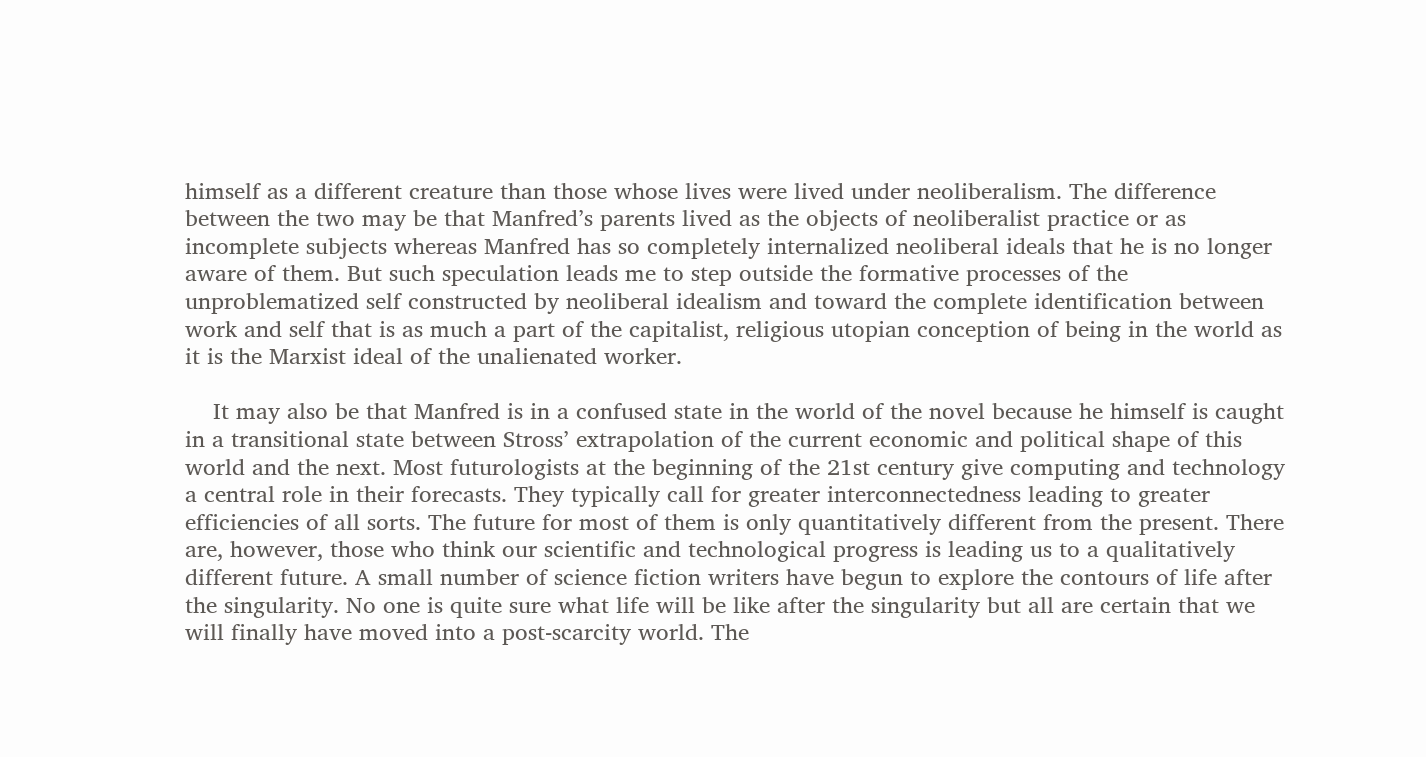himself as a different creature than those whose lives were lived under neoliberalism. The difference between the two may be that Manfred’s parents lived as the objects of neoliberalist practice or as incomplete subjects whereas Manfred has so completely internalized neoliberal ideals that he is no longer aware of them. But such speculation leads me to step outside the formative processes of the unproblematized self constructed by neoliberal idealism and toward the complete identification between work and self that is as much a part of the capitalist, religious utopian conception of being in the world as it is the Marxist ideal of the unalienated worker.

    It may also be that Manfred is in a confused state in the world of the novel because he himself is caught in a transitional state between Stross’ extrapolation of the current economic and political shape of this world and the next. Most futurologists at the beginning of the 21st century give computing and technology a central role in their forecasts. They typically call for greater interconnectedness leading to greater efficiencies of all sorts. The future for most of them is only quantitatively different from the present. There are, however, those who think our scientific and technological progress is leading us to a qualitatively different future. A small number of science fiction writers have begun to explore the contours of life after the singularity. No one is quite sure what life will be like after the singularity but all are certain that we will finally have moved into a post-scarcity world. The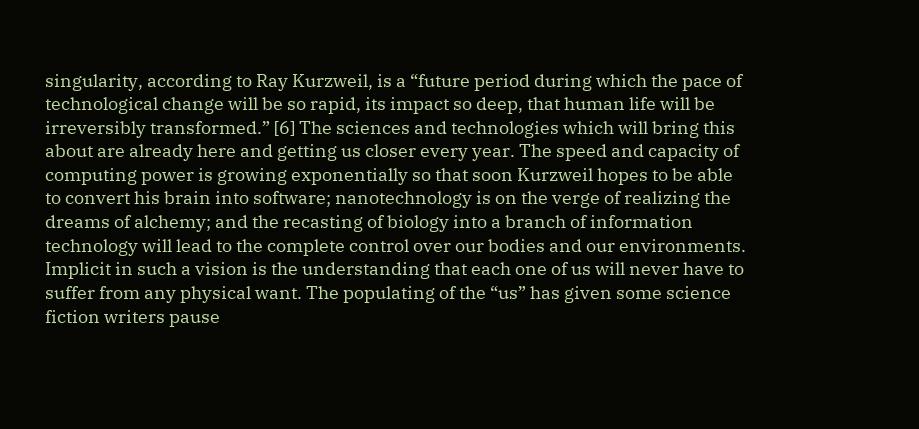singularity, according to Ray Kurzweil, is a “future period during which the pace of technological change will be so rapid, its impact so deep, that human life will be irreversibly transformed.” [6] The sciences and technologies which will bring this about are already here and getting us closer every year. The speed and capacity of computing power is growing exponentially so that soon Kurzweil hopes to be able to convert his brain into software; nanotechnology is on the verge of realizing the dreams of alchemy; and the recasting of biology into a branch of information technology will lead to the complete control over our bodies and our environments. Implicit in such a vision is the understanding that each one of us will never have to suffer from any physical want. The populating of the “us” has given some science fiction writers pause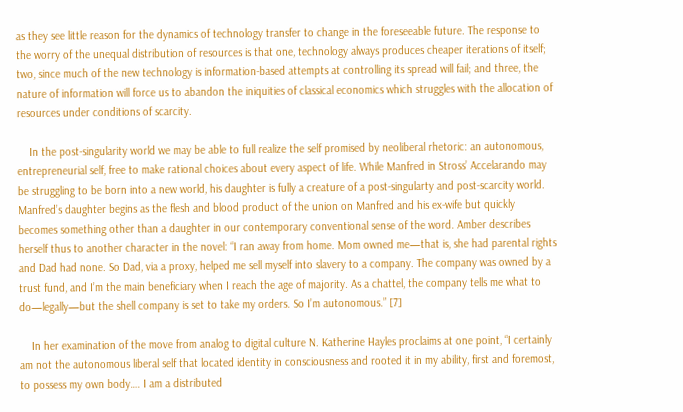as they see little reason for the dynamics of technology transfer to change in the foreseeable future. The response to the worry of the unequal distribution of resources is that one, technology always produces cheaper iterations of itself; two, since much of the new technology is information-based attempts at controlling its spread will fail; and three, the nature of information will force us to abandon the iniquities of classical economics which struggles with the allocation of resources under conditions of scarcity.

    In the post-singularity world we may be able to full realize the self promised by neoliberal rhetoric: an autonomous, entrepreneurial self, free to make rational choices about every aspect of life. While Manfred in Stross’ Accelarando may be struggling to be born into a new world, his daughter is fully a creature of a post-singularty and post-scarcity world. Manfred’s daughter begins as the flesh and blood product of the union on Manfred and his ex-wife but quickly becomes something other than a daughter in our contemporary conventional sense of the word. Amber describes herself thus to another character in the novel: “I ran away from home. Mom owned me—that is, she had parental rights and Dad had none. So Dad, via a proxy, helped me sell myself into slavery to a company. The company was owned by a trust fund, and I’m the main beneficiary when I reach the age of majority. As a chattel, the company tells me what to do—legally—but the shell company is set to take my orders. So I’m autonomous.” [7]

    In her examination of the move from analog to digital culture N. Katherine Hayles proclaims at one point, “I certainly am not the autonomous liberal self that located identity in consciousness and rooted it in my ability, first and foremost, to possess my own body…. I am a distributed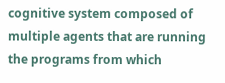cognitive system composed of multiple agents that are running the programs from which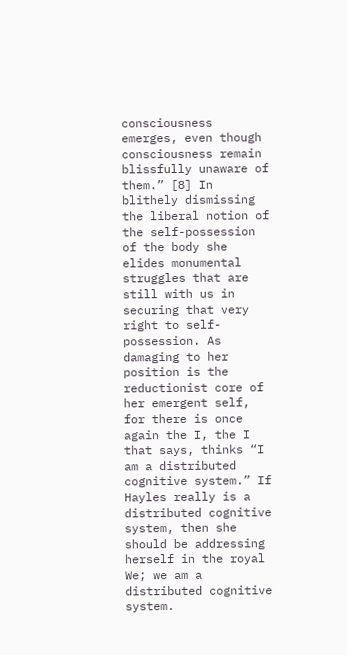consciousness emerges, even though consciousness remain blissfully unaware of them.” [8] In blithely dismissing the liberal notion of the self-possession of the body she elides monumental struggles that are still with us in securing that very right to self-possession. As damaging to her position is the reductionist core of her emergent self, for there is once again the I, the I that says, thinks “I am a distributed cognitive system.” If Hayles really is a distributed cognitive system, then she should be addressing herself in the royal We; we am a distributed cognitive system.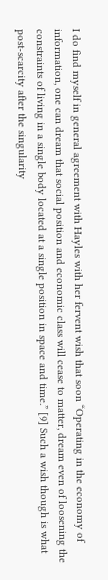I do find myself in general agreement with Hayles with her fervent wish that soon “Operating in the economy of information, one can dream that social position and economic class will cease to matter, dream even of loosening the constraints of living in a single body located at a single position in space and time.” [9] Such a wish though is what post-scarcity after the singularity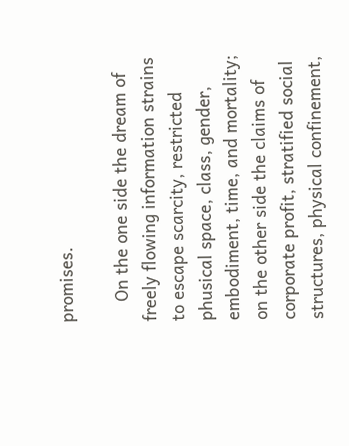promises.

    On the one side the dream of freely flowing information strains to escape scarcity, restricted phusical space, class, gender, embodiment, time, and mortality; on the other side the claims of corporate profit, stratified social structures, physical confinement,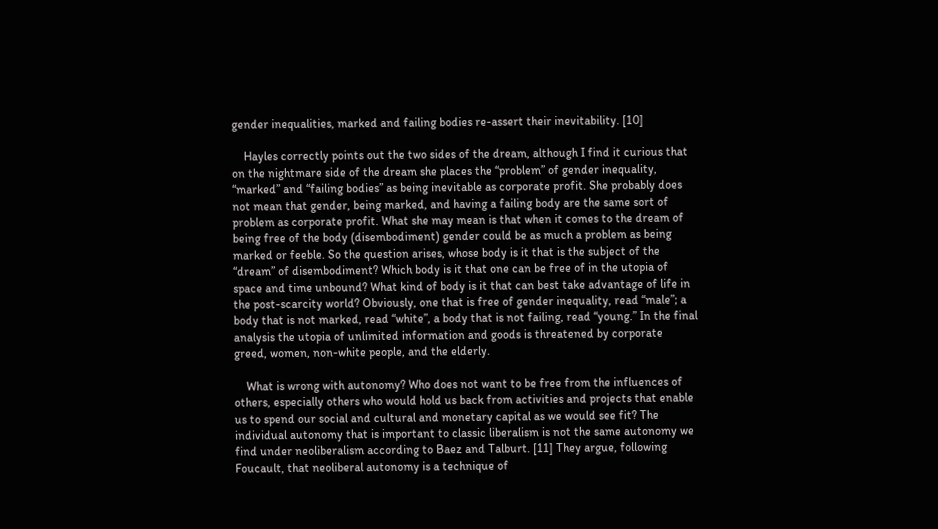gender inequalities, marked and failing bodies re-assert their inevitability. [10]

    Hayles correctly points out the two sides of the dream, although I find it curious that on the nightmare side of the dream she places the “problem” of gender inequality, “marked” and “failing bodies” as being inevitable as corporate profit. She probably does not mean that gender, being marked, and having a failing body are the same sort of problem as corporate profit. What she may mean is that when it comes to the dream of being free of the body (disembodiment) gender could be as much a problem as being marked or feeble. So the question arises, whose body is it that is the subject of the “dream” of disembodiment? Which body is it that one can be free of in the utopia of space and time unbound? What kind of body is it that can best take advantage of life in the post-scarcity world? Obviously, one that is free of gender inequality, read “male”; a body that is not marked, read “white”, a body that is not failing, read “young.” In the final analysis the utopia of unlimited information and goods is threatened by corporate greed, women, non-white people, and the elderly.

    What is wrong with autonomy? Who does not want to be free from the influences of others, especially others who would hold us back from activities and projects that enable us to spend our social and cultural and monetary capital as we would see fit? The individual autonomy that is important to classic liberalism is not the same autonomy we find under neoliberalism according to Baez and Talburt. [11] They argue, following Foucault, that neoliberal autonomy is a technique of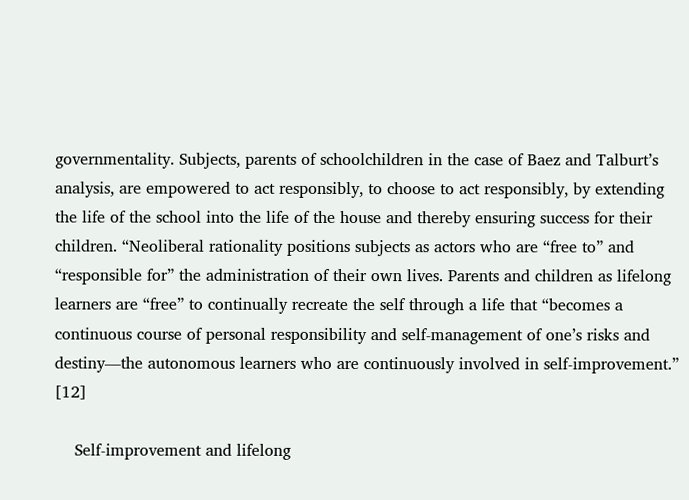governmentality. Subjects, parents of schoolchildren in the case of Baez and Talburt’s analysis, are empowered to act responsibly, to choose to act responsibly, by extending the life of the school into the life of the house and thereby ensuring success for their children. “Neoliberal rationality positions subjects as actors who are “free to” and “responsible for” the administration of their own lives. Parents and children as lifelong learners are “free” to continually recreate the self through a life that “becomes a continuous course of personal responsibility and self-management of one’s risks and destiny—the autonomous learners who are continuously involved in self-improvement.” [12]

    Self-improvement and lifelong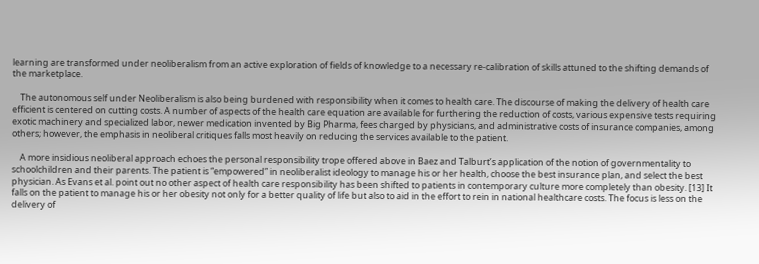learning are transformed under neoliberalism from an active exploration of fields of knowledge to a necessary re-calibration of skills attuned to the shifting demands of the marketplace.

    The autonomous self under Neoliberalism is also being burdened with responsibility when it comes to health care. The discourse of making the delivery of health care efficient is centered on cutting costs. A number of aspects of the health care equation are available for furthering the reduction of costs, various expensive tests requiring exotic machinery and specialized labor, newer medication invented by Big Pharma, fees charged by physicians, and administrative costs of insurance companies, among others; however, the emphasis in neoliberal critiques falls most heavily on reducing the services available to the patient.

    A more insidious neoliberal approach echoes the personal responsibility trope offered above in Baez and Talburt’s application of the notion of governmentality to schoolchildren and their parents. The patient is “empowered” in neoliberalist ideology to manage his or her health, choose the best insurance plan, and select the best physician. As Evans et al. point out no other aspect of health care responsibility has been shifted to patients in contemporary culture more completely than obesity. [13] It falls on the patient to manage his or her obesity not only for a better quality of life but also to aid in the effort to rein in national healthcare costs. The focus is less on the delivery of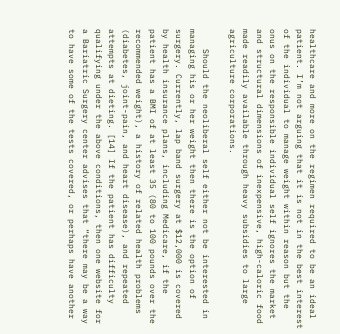healthcare and more on the regimen required to be an ideal patient. I’m not arguing that it is not in the best interest of the individual to manage weight within reason but the onus on the responsible individual self ignores the market and structural dimensions of inexpensive, high-caloric food made readily available through heavy subsidies to large agriculture corporations.

    Should the neoliberal self either not be interested in managing his or her weight then there is the option of surgery. Currently, lap band surgery at $12,000 is covered by health insurance plans, including Medicare, if the patient has a BMI of at least 35 (80 to 100 pounds over the recommended weight), a history of related health problems (diabetes, joint-pain, and heart disease), and repeated attempts at dieting. [14] If the patient has difficulty qualifying under the above conditions, then one website for a Bariatric Surgery center advises that “there may be a way to have some of the tests covered, or perhaps have another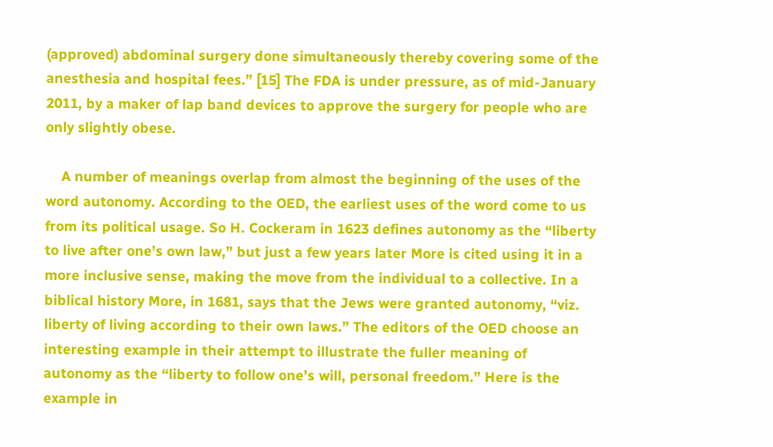(approved) abdominal surgery done simultaneously thereby covering some of the anesthesia and hospital fees.” [15] The FDA is under pressure, as of mid-January 2011, by a maker of lap band devices to approve the surgery for people who are only slightly obese.

    A number of meanings overlap from almost the beginning of the uses of the word autonomy. According to the OED, the earliest uses of the word come to us from its political usage. So H. Cockeram in 1623 defines autonomy as the “liberty to live after one’s own law,” but just a few years later More is cited using it in a more inclusive sense, making the move from the individual to a collective. In a biblical history More, in 1681, says that the Jews were granted autonomy, “viz. liberty of living according to their own laws.” The editors of the OED choose an interesting example in their attempt to illustrate the fuller meaning of autonomy as the “liberty to follow one’s will, personal freedom.” Here is the example in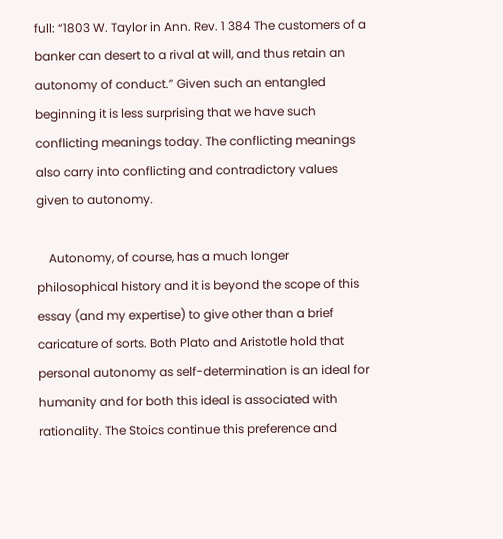full: “1803 W. Taylor in Ann. Rev. 1 384 The customers of a banker can desert to a rival at will, and thus retain an autonomy of conduct.” Given such an entangled beginning it is less surprising that we have such conflicting meanings today. The conflicting meanings also carry into conflicting and contradictory values given to autonomy.

    Autonomy, of course, has a much longer philosophical history and it is beyond the scope of this essay (and my expertise) to give other than a brief caricature of sorts. Both Plato and Aristotle hold that personal autonomy as self-determination is an ideal for humanity and for both this ideal is associated with rationality. The Stoics continue this preference and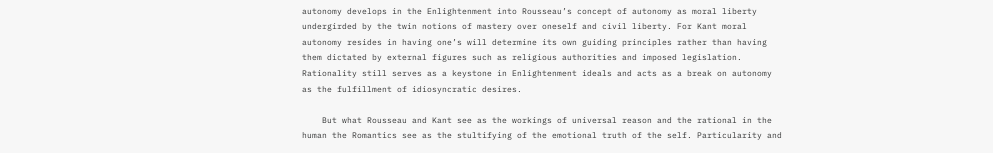autonomy develops in the Enlightenment into Rousseau’s concept of autonomy as moral liberty undergirded by the twin notions of mastery over oneself and civil liberty. For Kant moral autonomy resides in having one’s will determine its own guiding principles rather than having them dictated by external figures such as religious authorities and imposed legislation. Rationality still serves as a keystone in Enlightenment ideals and acts as a break on autonomy as the fulfillment of idiosyncratic desires.

    But what Rousseau and Kant see as the workings of universal reason and the rational in the human the Romantics see as the stultifying of the emotional truth of the self. Particularity and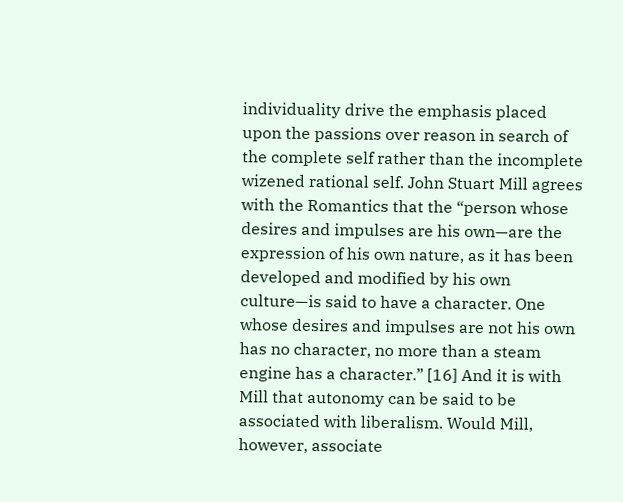individuality drive the emphasis placed upon the passions over reason in search of the complete self rather than the incomplete wizened rational self. John Stuart Mill agrees with the Romantics that the “person whose desires and impulses are his own—are the expression of his own nature, as it has been developed and modified by his own culture—is said to have a character. One whose desires and impulses are not his own has no character, no more than a steam engine has a character.” [16] And it is with Mill that autonomy can be said to be associated with liberalism. Would Mill, however, associate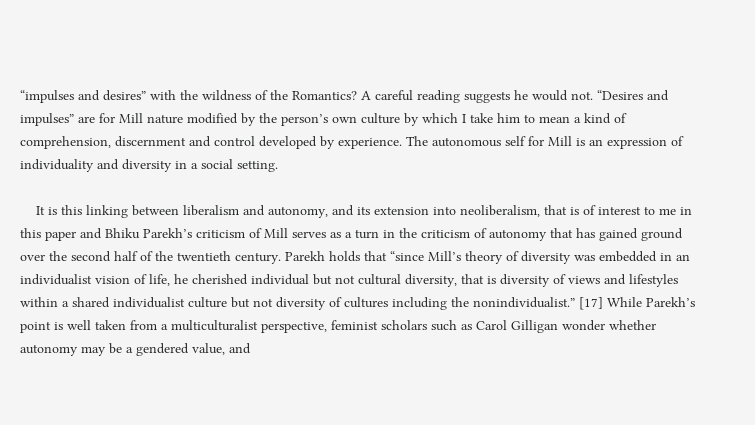“impulses and desires” with the wildness of the Romantics? A careful reading suggests he would not. “Desires and impulses” are for Mill nature modified by the person’s own culture by which I take him to mean a kind of comprehension, discernment and control developed by experience. The autonomous self for Mill is an expression of individuality and diversity in a social setting.

    It is this linking between liberalism and autonomy, and its extension into neoliberalism, that is of interest to me in this paper and Bhiku Parekh’s criticism of Mill serves as a turn in the criticism of autonomy that has gained ground over the second half of the twentieth century. Parekh holds that “since Mill’s theory of diversity was embedded in an individualist vision of life, he cherished individual but not cultural diversity, that is diversity of views and lifestyles within a shared individualist culture but not diversity of cultures including the nonindividualist.” [17] While Parekh’s point is well taken from a multiculturalist perspective, feminist scholars such as Carol Gilligan wonder whether autonomy may be a gendered value, and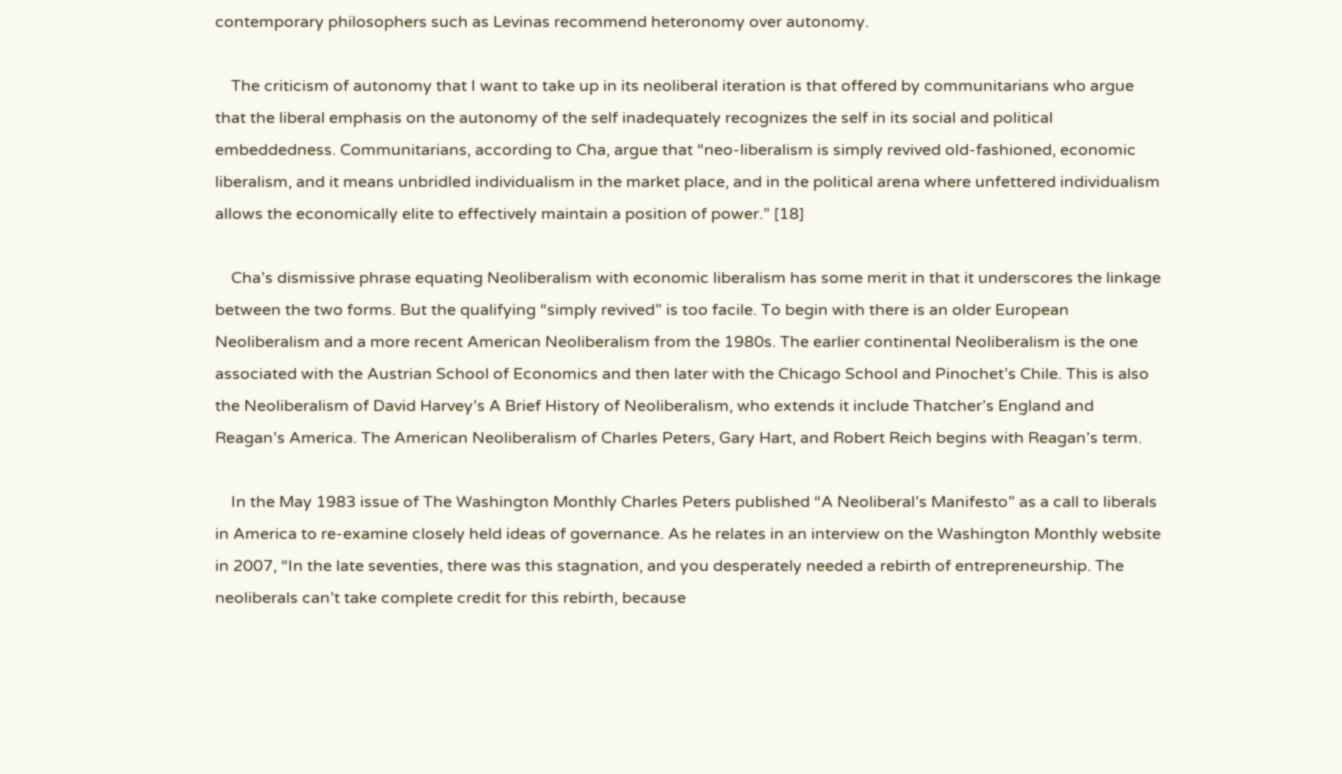contemporary philosophers such as Levinas recommend heteronomy over autonomy.

    The criticism of autonomy that I want to take up in its neoliberal iteration is that offered by communitarians who argue that the liberal emphasis on the autonomy of the self inadequately recognizes the self in its social and political embeddedness. Communitarians, according to Cha, argue that “neo-liberalism is simply revived old-fashioned, economic liberalism, and it means unbridled individualism in the market place, and in the political arena where unfettered individualism allows the economically elite to effectively maintain a position of power.” [18]

    Cha’s dismissive phrase equating Neoliberalism with economic liberalism has some merit in that it underscores the linkage between the two forms. But the qualifying “simply revived” is too facile. To begin with there is an older European Neoliberalism and a more recent American Neoliberalism from the 1980s. The earlier continental Neoliberalism is the one associated with the Austrian School of Economics and then later with the Chicago School and Pinochet’s Chile. This is also the Neoliberalism of David Harvey’s A Brief History of Neoliberalism, who extends it include Thatcher’s England and Reagan’s America. The American Neoliberalism of Charles Peters, Gary Hart, and Robert Reich begins with Reagan’s term.

    In the May 1983 issue of The Washington Monthly Charles Peters published “A Neoliberal’s Manifesto” as a call to liberals in America to re-examine closely held ideas of governance. As he relates in an interview on the Washington Monthly website in 2007, “In the late seventies, there was this stagnation, and you desperately needed a rebirth of entrepreneurship. The neoliberals can’t take complete credit for this rebirth, because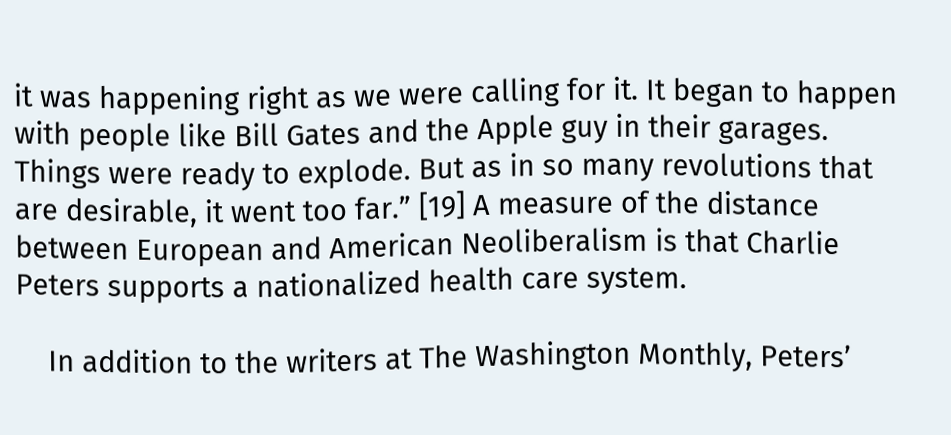it was happening right as we were calling for it. It began to happen with people like Bill Gates and the Apple guy in their garages. Things were ready to explode. But as in so many revolutions that are desirable, it went too far.” [19] A measure of the distance between European and American Neoliberalism is that Charlie Peters supports a nationalized health care system.

    In addition to the writers at The Washington Monthly, Peters’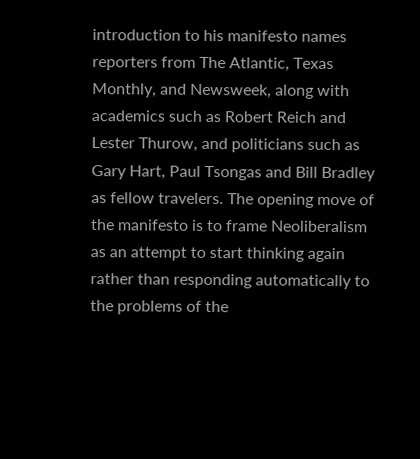introduction to his manifesto names reporters from The Atlantic, Texas Monthly, and Newsweek, along with academics such as Robert Reich and Lester Thurow, and politicians such as Gary Hart, Paul Tsongas and Bill Bradley as fellow travelers. The opening move of the manifesto is to frame Neoliberalism as an attempt to start thinking again rather than responding automatically to the problems of the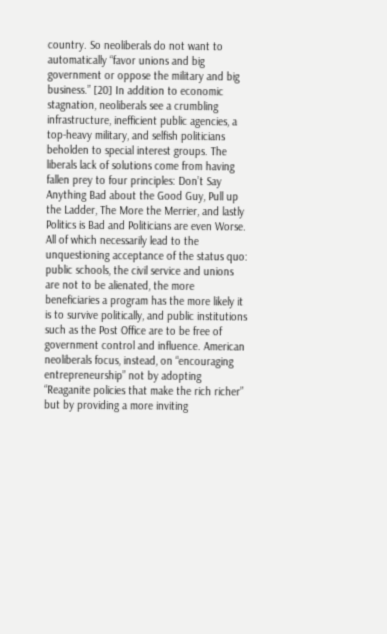country. So neoliberals do not want to automatically “favor unions and big government or oppose the military and big business.” [20] In addition to economic stagnation, neoliberals see a crumbling infrastructure, inefficient public agencies, a top-heavy military, and selfish politicians beholden to special interest groups. The liberals lack of solutions come from having fallen prey to four principles: Don’t Say Anything Bad about the Good Guy, Pull up the Ladder, The More the Merrier, and lastly Politics is Bad and Politicians are even Worse. All of which necessarily lead to the unquestioning acceptance of the status quo: public schools, the civil service and unions are not to be alienated, the more beneficiaries a program has the more likely it is to survive politically, and public institutions such as the Post Office are to be free of government control and influence. American neoliberals focus, instead, on “encouraging entrepreneurship” not by adopting “Reaganite policies that make the rich richer” but by providing a more inviting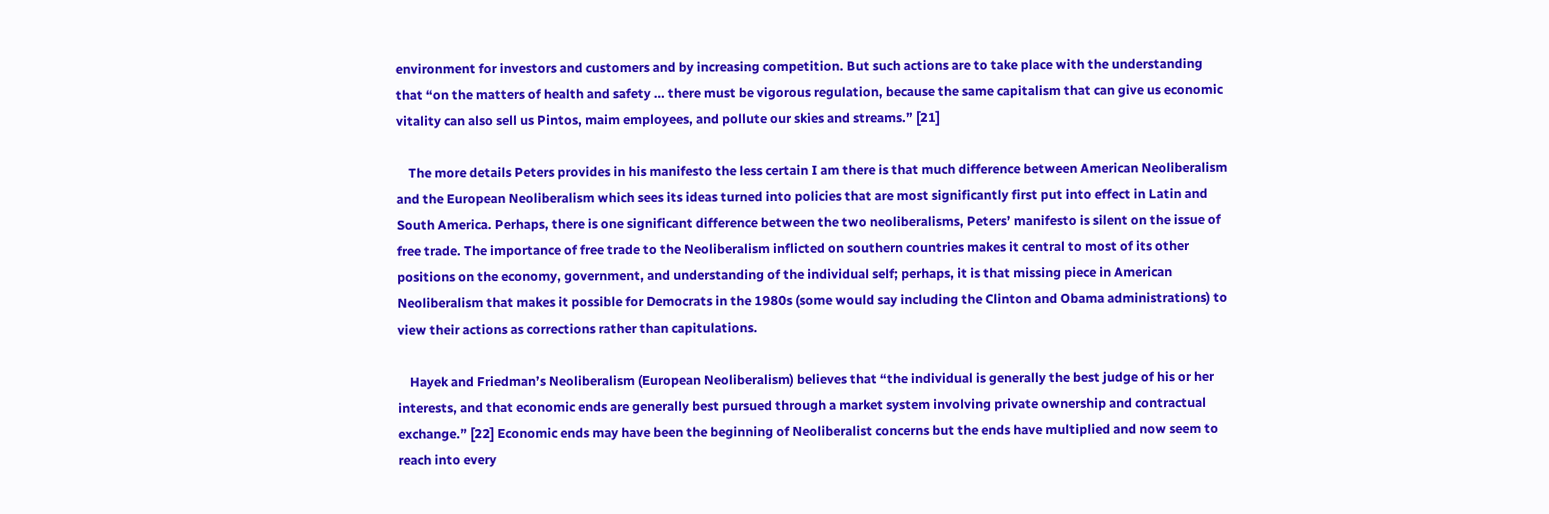environment for investors and customers and by increasing competition. But such actions are to take place with the understanding that “on the matters of health and safety … there must be vigorous regulation, because the same capitalism that can give us economic vitality can also sell us Pintos, maim employees, and pollute our skies and streams.” [21]

    The more details Peters provides in his manifesto the less certain I am there is that much difference between American Neoliberalism and the European Neoliberalism which sees its ideas turned into policies that are most significantly first put into effect in Latin and South America. Perhaps, there is one significant difference between the two neoliberalisms, Peters’ manifesto is silent on the issue of free trade. The importance of free trade to the Neoliberalism inflicted on southern countries makes it central to most of its other positions on the economy, government, and understanding of the individual self; perhaps, it is that missing piece in American Neoliberalism that makes it possible for Democrats in the 1980s (some would say including the Clinton and Obama administrations) to view their actions as corrections rather than capitulations.

    Hayek and Friedman’s Neoliberalism (European Neoliberalism) believes that “the individual is generally the best judge of his or her interests, and that economic ends are generally best pursued through a market system involving private ownership and contractual exchange.” [22] Economic ends may have been the beginning of Neoliberalist concerns but the ends have multiplied and now seem to reach into every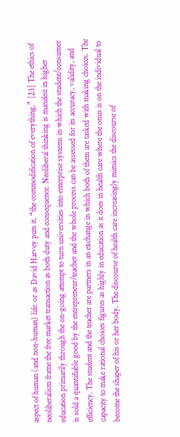aspect of human (and non-human) life: or as David Harvey puts it, “the commodification of everything.” [23] The ethics of neoliberalism frame the free market transaction as both duty and consequence. Neoliberal thinking is manifest in higher education primarily through the on-going attempt to turn universities into enterprise systems in which the student/consumer is sold a quantifiable good by the entrepreneur/teacher and the whole process can be assessed for its accuracy, validity, and efficiency. The student and the teacher are partners in an exchange in which both of them are tasked with making choices. The capacity to make rational choices figures as highly in education as it does in health care where the onus is on the individual to become the shaper of his or her body. The discourse of health care increasingly mimics the discourse of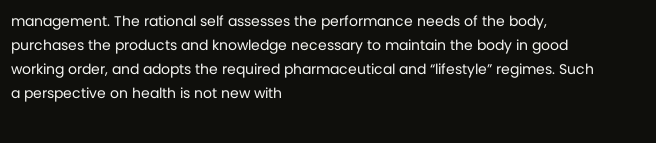management. The rational self assesses the performance needs of the body, purchases the products and knowledge necessary to maintain the body in good working order, and adopts the required pharmaceutical and “lifestyle” regimes. Such a perspective on health is not new with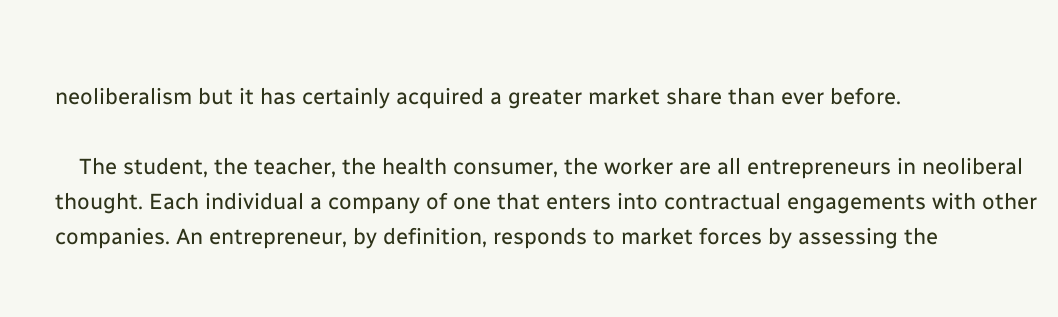neoliberalism but it has certainly acquired a greater market share than ever before.

    The student, the teacher, the health consumer, the worker are all entrepreneurs in neoliberal thought. Each individual a company of one that enters into contractual engagements with other companies. An entrepreneur, by definition, responds to market forces by assessing the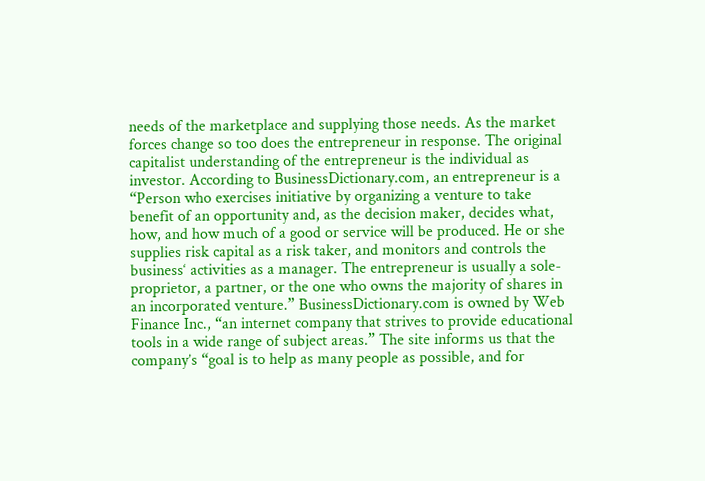needs of the marketplace and supplying those needs. As the market forces change so too does the entrepreneur in response. The original capitalist understanding of the entrepreneur is the individual as investor. According to BusinessDictionary.com, an entrepreneur is a “Person who exercises initiative by organizing a venture to take benefit of an opportunity and, as the decision maker, decides what, how, and how much of a good or service will be produced. He or she supplies risk capital as a risk taker, and monitors and controls the business‘ activities as a manager. The entrepreneur is usually a sole-proprietor, a partner, or the one who owns the majority of shares in an incorporated venture.” BusinessDictionary.com is owned by Web Finance Inc., “an internet company that strives to provide educational tools in a wide range of subject areas.” The site informs us that the company’s “goal is to help as many people as possible, and for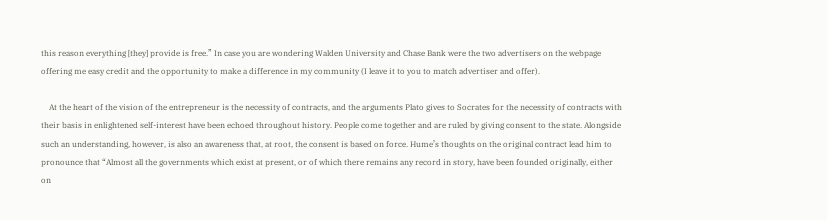this reason everything [they] provide is free.” In case you are wondering Walden University and Chase Bank were the two advertisers on the webpage offering me easy credit and the opportunity to make a difference in my community (I leave it to you to match advertiser and offer).

    At the heart of the vision of the entrepreneur is the necessity of contracts, and the arguments Plato gives to Socrates for the necessity of contracts with their basis in enlightened self-interest have been echoed throughout history. People come together and are ruled by giving consent to the state. Alongside such an understanding, however, is also an awareness that, at root, the consent is based on force. Hume’s thoughts on the original contract lead him to pronounce that “Almost all the governments which exist at present, or of which there remains any record in story, have been founded originally, either on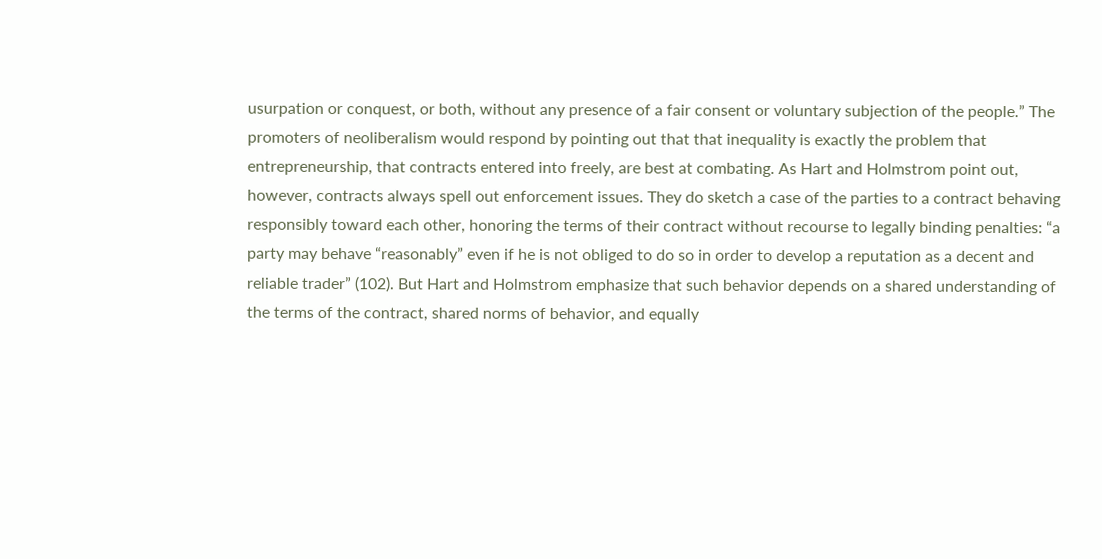usurpation or conquest, or both, without any presence of a fair consent or voluntary subjection of the people.” The promoters of neoliberalism would respond by pointing out that that inequality is exactly the problem that entrepreneurship, that contracts entered into freely, are best at combating. As Hart and Holmstrom point out, however, contracts always spell out enforcement issues. They do sketch a case of the parties to a contract behaving responsibly toward each other, honoring the terms of their contract without recourse to legally binding penalties: “a party may behave “reasonably” even if he is not obliged to do so in order to develop a reputation as a decent and reliable trader” (102). But Hart and Holmstrom emphasize that such behavior depends on a shared understanding of the terms of the contract, shared norms of behavior, and equally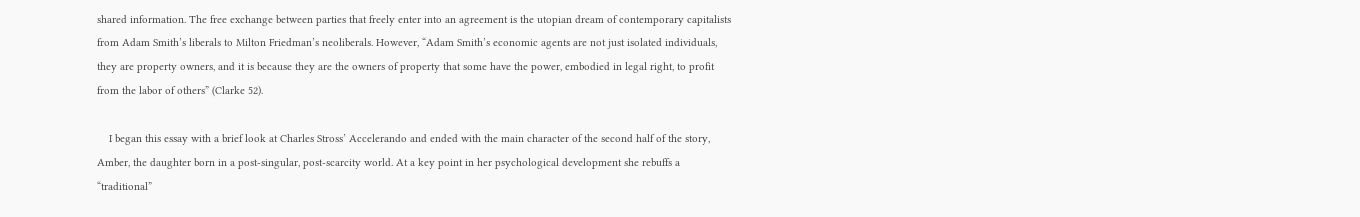shared information. The free exchange between parties that freely enter into an agreement is the utopian dream of contemporary capitalists from Adam Smith’s liberals to Milton Friedman’s neoliberals. However, “Adam Smith’s economic agents are not just isolated individuals, they are property owners, and it is because they are the owners of property that some have the power, embodied in legal right, to profit from the labor of others” (Clarke 52).

    I began this essay with a brief look at Charles Stross’ Accelerando and ended with the main character of the second half of the story, Amber, the daughter born in a post-singular, post-scarcity world. At a key point in her psychological development she rebuffs a “traditional”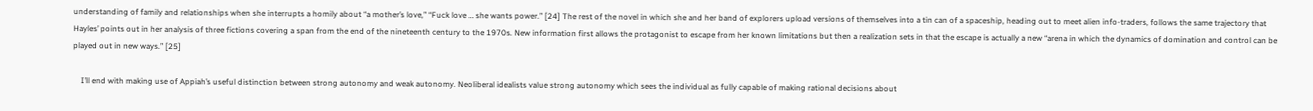understanding of family and relationships when she interrupts a homily about “a mother’s love,” “Fuck love … she wants power.” [24] The rest of the novel in which she and her band of explorers upload versions of themselves into a tin can of a spaceship, heading out to meet alien info-traders, follows the same trajectory that Hayles’ points out in her analysis of three fictions covering a span from the end of the nineteenth century to the 1970s. New information first allows the protagonist to escape from her known limitations but then a realization sets in that the escape is actually a new “arena in which the dynamics of domination and control can be played out in new ways.” [25]

    I’ll end with making use of Appiah’s useful distinction between strong autonomy and weak autonomy. Neoliberal idealists value strong autonomy which sees the individual as fully capable of making rational decisions about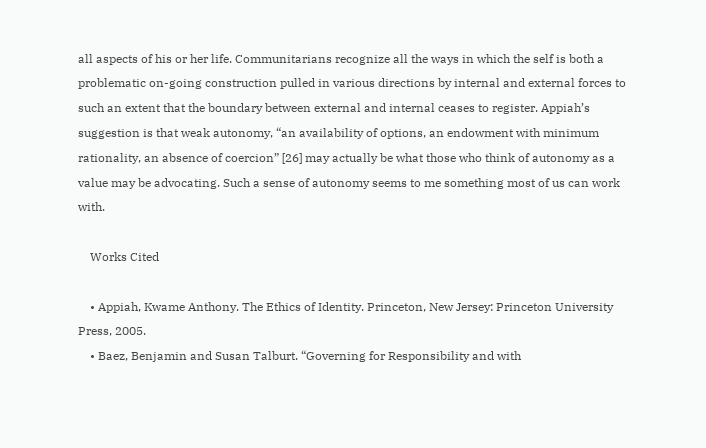all aspects of his or her life. Communitarians recognize all the ways in which the self is both a problematic on-going construction pulled in various directions by internal and external forces to such an extent that the boundary between external and internal ceases to register. Appiah’s suggestion is that weak autonomy, “an availability of options, an endowment with minimum rationality, an absence of coercion” [26] may actually be what those who think of autonomy as a value may be advocating. Such a sense of autonomy seems to me something most of us can work with.

    Works Cited

    • Appiah, Kwame Anthony. The Ethics of Identity. Princeton, New Jersey: Princeton University Press, 2005.
    • Baez, Benjamin and Susan Talburt. “Governing for Responsibility and with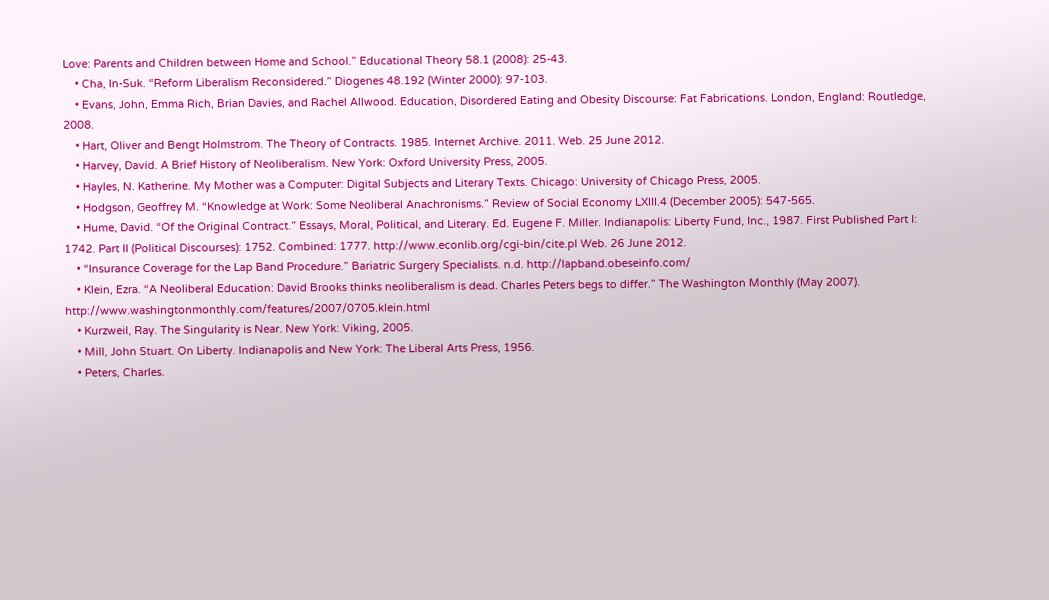Love: Parents and Children between Home and School.” Educational Theory 58.1 (2008): 25-43.
    • Cha, In-Suk. “Reform Liberalism Reconsidered.” Diogenes 48.192 (Winter 2000): 97-103.
    • Evans, John, Emma Rich, Brian Davies, and Rachel Allwood. Education, Disordered Eating and Obesity Discourse: Fat Fabrications. London, England: Routledge, 2008.
    • Hart, Oliver and Bengt Holmstrom. The Theory of Contracts. 1985. Internet Archive. 2011. Web. 25 June 2012.
    • Harvey, David. A Brief History of Neoliberalism. New York: Oxford University Press, 2005.
    • Hayles, N. Katherine. My Mother was a Computer: Digital Subjects and Literary Texts. Chicago: University of Chicago Press, 2005.
    • Hodgson, Geoffrey M. “Knowledge at Work: Some Neoliberal Anachronisms.” Review of Social Economy LXIII.4 (December 2005): 547-565.
    • Hume, David. “Of the Original Contract.” Essays, Moral, Political, and Literary. Ed. Eugene F. Miller. Indianapolis: Liberty Fund, Inc., 1987. First Published Part I: 1742. Part II (Political Discourses): 1752. Combined: 1777. http://www.econlib.org/cgi-bin/cite.pl Web. 26 June 2012.
    • “Insurance Coverage for the Lap Band Procedure.” Bariatric Surgery Specialists. n.d. http://lapband.obeseinfo.com/
    • Klein, Ezra. “A Neoliberal Education: David Brooks thinks neoliberalism is dead. Charles Peters begs to differ.” The Washington Monthly (May 2007). http://www.washingtonmonthly.com/features/2007/0705.klein.html
    • Kurzweil, Ray. The Singularity is Near. New York: Viking, 2005.
    • Mill, John Stuart. On Liberty. Indianapolis and New York: The Liberal Arts Press, 1956.
    • Peters, Charles.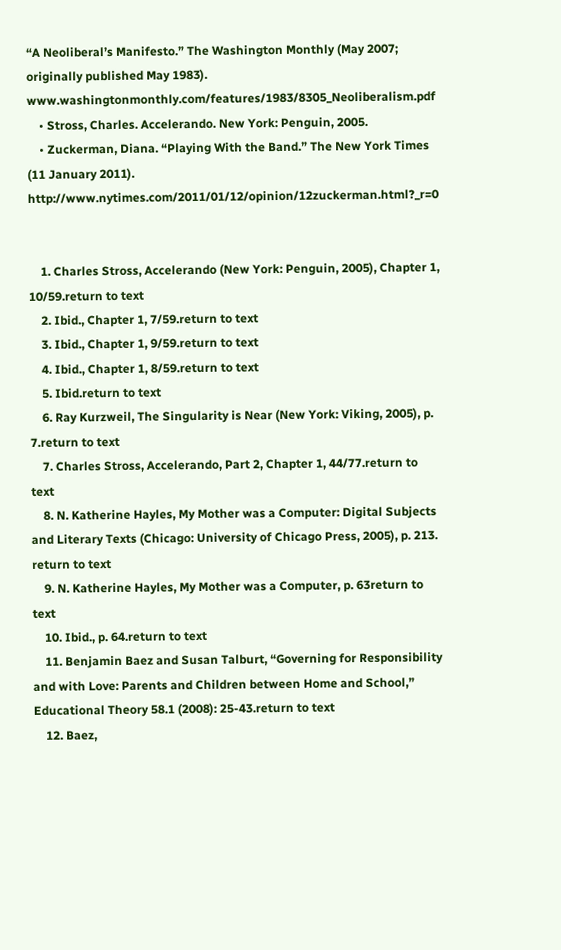“A Neoliberal’s Manifesto.” The Washington Monthly (May 2007; originally published May 1983). www.washingtonmonthly.com/features/1983/8305_Neoliberalism.pdf
    • Stross, Charles. Accelerando. New York: Penguin, 2005.
    • Zuckerman, Diana. “Playing With the Band.” The New York Times (11 January 2011). http://www.nytimes.com/2011/01/12/opinion/12zuckerman.html?_r=0


    1. Charles Stross, Accelerando (New York: Penguin, 2005), Chapter 1, 10/59.return to text
    2. Ibid., Chapter 1, 7/59.return to text
    3. Ibid., Chapter 1, 9/59.return to text
    4. Ibid., Chapter 1, 8/59.return to text
    5. Ibid.return to text
    6. Ray Kurzweil, The Singularity is Near (New York: Viking, 2005), p. 7.return to text
    7. Charles Stross, Accelerando, Part 2, Chapter 1, 44/77.return to text
    8. N. Katherine Hayles, My Mother was a Computer: Digital Subjects and Literary Texts (Chicago: University of Chicago Press, 2005), p. 213. return to text
    9. N. Katherine Hayles, My Mother was a Computer, p. 63return to text
    10. Ibid., p. 64.return to text
    11. Benjamin Baez and Susan Talburt, “Governing for Responsibility and with Love: Parents and Children between Home and School,” Educational Theory 58.1 (2008): 25-43.return to text
    12. Baez,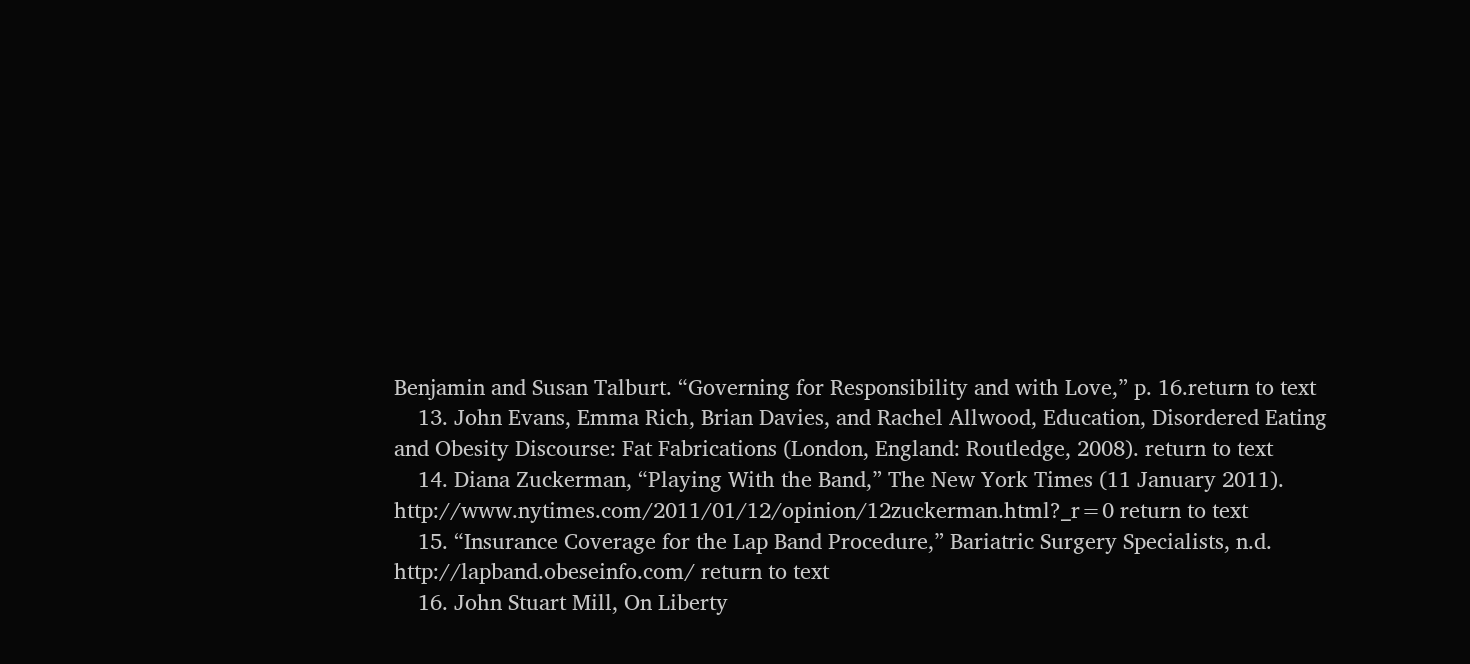Benjamin and Susan Talburt. “Governing for Responsibility and with Love,” p. 16.return to text
    13. John Evans, Emma Rich, Brian Davies, and Rachel Allwood, Education, Disordered Eating and Obesity Discourse: Fat Fabrications (London, England: Routledge, 2008). return to text
    14. Diana Zuckerman, “Playing With the Band,” The New York Times (11 January 2011). http://www.nytimes.com/2011/01/12/opinion/12zuckerman.html?_r=0 return to text
    15. “Insurance Coverage for the Lap Band Procedure,” Bariatric Surgery Specialists, n.d. http://lapband.obeseinfo.com/ return to text
    16. John Stuart Mill, On Liberty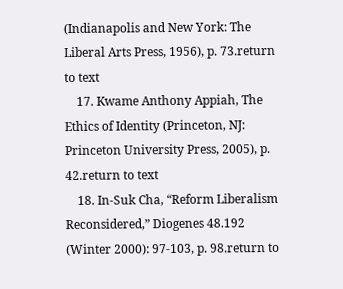(Indianapolis and New York: The Liberal Arts Press, 1956), p. 73.return to text
    17. Kwame Anthony Appiah, The Ethics of Identity (Princeton, NJ: Princeton University Press, 2005), p. 42.return to text
    18. In-Suk Cha, “Reform Liberalism Reconsidered,” Diogenes 48.192 (Winter 2000): 97-103, p. 98.return to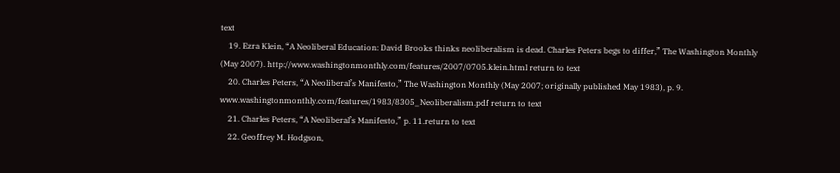text
    19. Ezra Klein, “A Neoliberal Education: David Brooks thinks neoliberalism is dead. Charles Peters begs to differ,” The Washington Monthly (May 2007). http://www.washingtonmonthly.com/features/2007/0705.klein.html return to text
    20. Charles Peters, “A Neoliberal’s Manifesto,” The Washington Monthly (May 2007; originally published May 1983), p. 9. www.washingtonmonthly.com/features/1983/8305_Neoliberalism.pdf return to text
    21. Charles Peters, “A Neoliberal’s Manifesto,” p. 11.return to text
    22. Geoffrey M. Hodgson,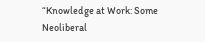“Knowledge at Work: Some Neoliberal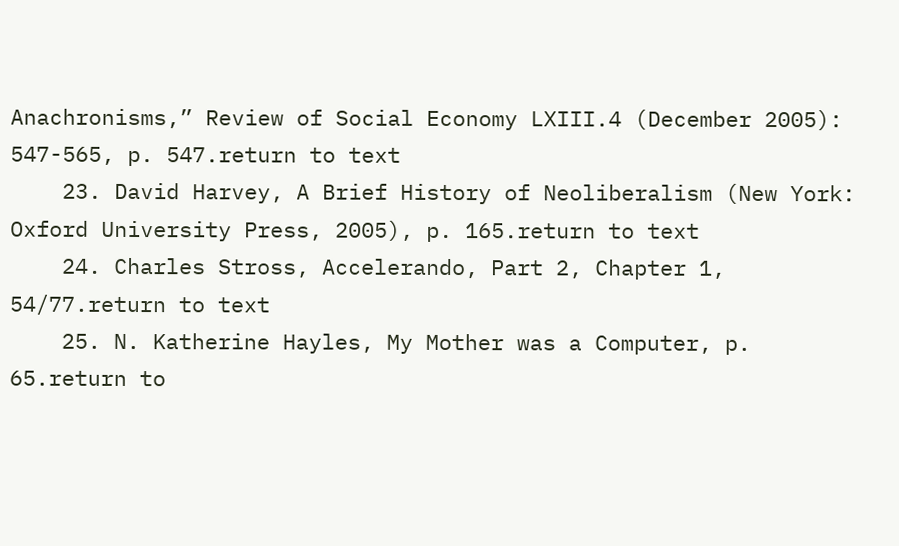Anachronisms,” Review of Social Economy LXIII.4 (December 2005): 547-565, p. 547.return to text
    23. David Harvey, A Brief History of Neoliberalism (New York: Oxford University Press, 2005), p. 165.return to text
    24. Charles Stross, Accelerando, Part 2, Chapter 1, 54/77.return to text
    25. N. Katherine Hayles, My Mother was a Computer, p. 65.return to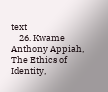text
    26. Kwame Anthony Appiah, The Ethics of Identity,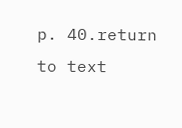p. 40.return to text